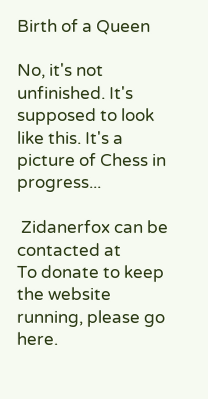Birth of a Queen

No, it's not unfinished. It's supposed to look like this. It's a picture of Chess in progress...

 Zidanerfox can be contacted at
To donate to keep the website running, please go here.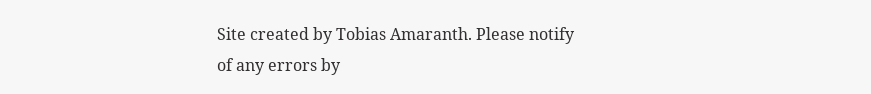Site created by Tobias Amaranth. Please notify of any errors by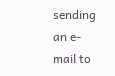sending an e-mail to